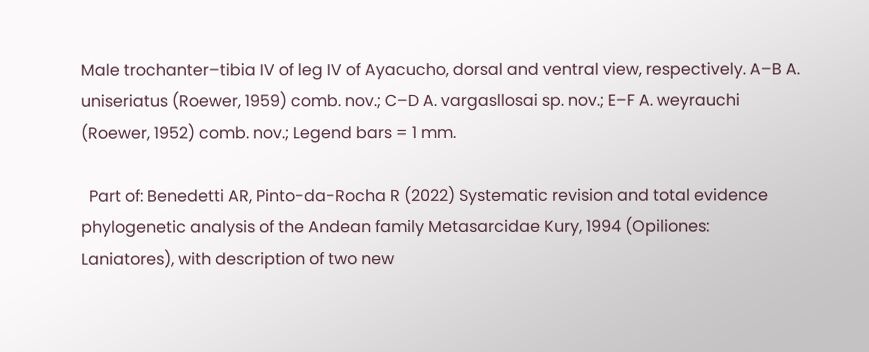Male trochanter–tibia IV of leg IV of Ayacucho, dorsal and ventral view, respectively. A–B A. uniseriatus (Roewer, 1959) comb. nov.; C–D A. vargasllosai sp. nov.; E–F A. weyrauchi (Roewer, 1952) comb. nov.; Legend bars = 1 mm.

  Part of: Benedetti AR, Pinto-da-Rocha R (2022) Systematic revision and total evidence phylogenetic analysis of the Andean family Metasarcidae Kury, 1994 (Opiliones: Laniatores), with description of two new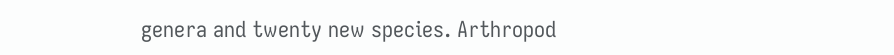genera and twenty new species. Arthropod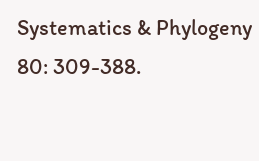Systematics & Phylogeny 80: 309-388.